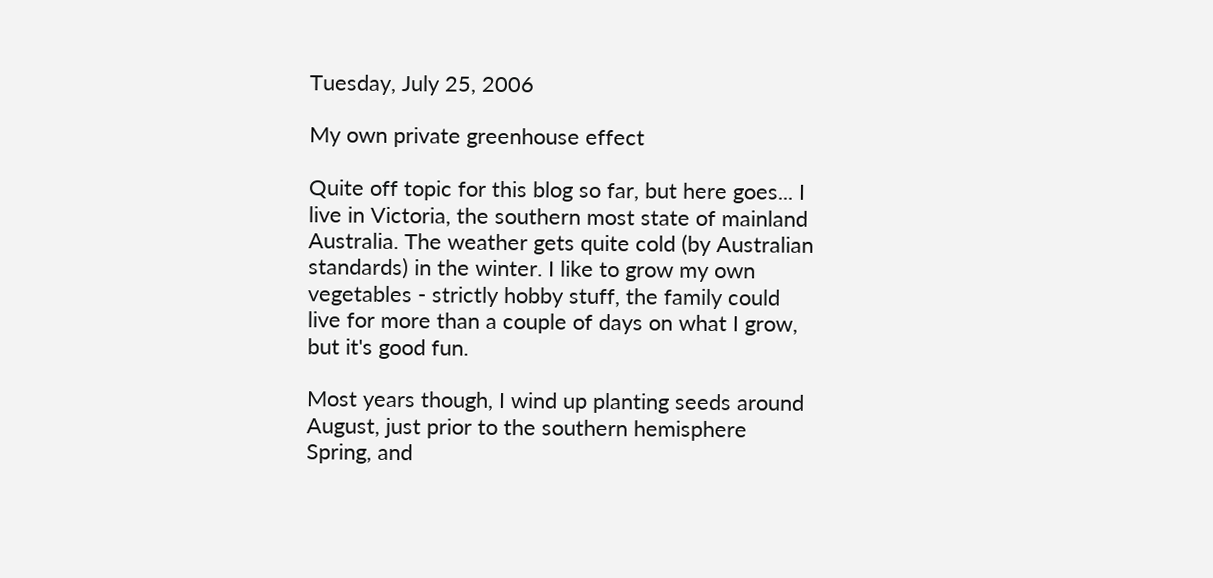Tuesday, July 25, 2006

My own private greenhouse effect

Quite off topic for this blog so far, but here goes... I live in Victoria, the southern most state of mainland Australia. The weather gets quite cold (by Australian standards) in the winter. I like to grow my own vegetables - strictly hobby stuff, the family could live for more than a couple of days on what I grow, but it's good fun.

Most years though, I wind up planting seeds around August, just prior to the southern hemisphere Spring, and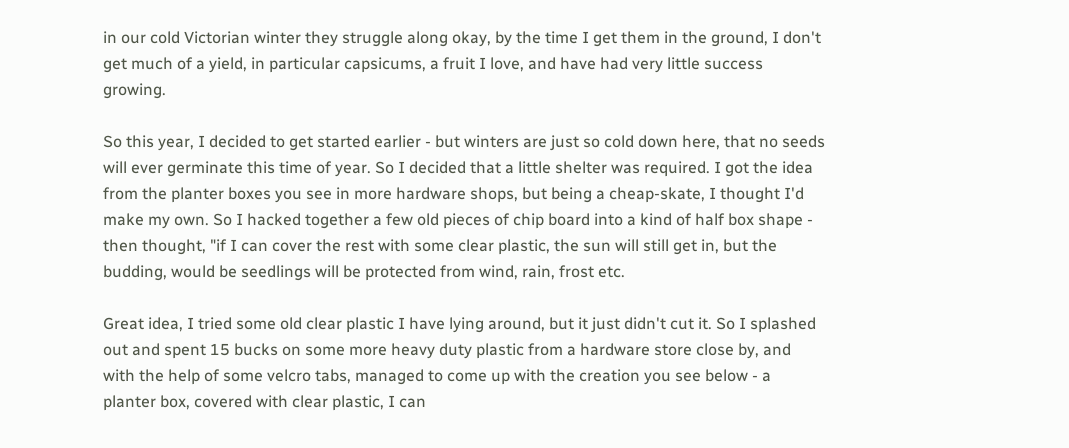in our cold Victorian winter they struggle along okay, by the time I get them in the ground, I don't get much of a yield, in particular capsicums, a fruit I love, and have had very little success growing.

So this year, I decided to get started earlier - but winters are just so cold down here, that no seeds will ever germinate this time of year. So I decided that a little shelter was required. I got the idea from the planter boxes you see in more hardware shops, but being a cheap-skate, I thought I'd make my own. So I hacked together a few old pieces of chip board into a kind of half box shape - then thought, "if I can cover the rest with some clear plastic, the sun will still get in, but the budding, would be seedlings will be protected from wind, rain, frost etc.

Great idea, I tried some old clear plastic I have lying around, but it just didn't cut it. So I splashed out and spent 15 bucks on some more heavy duty plastic from a hardware store close by, and with the help of some velcro tabs, managed to come up with the creation you see below - a planter box, covered with clear plastic, I can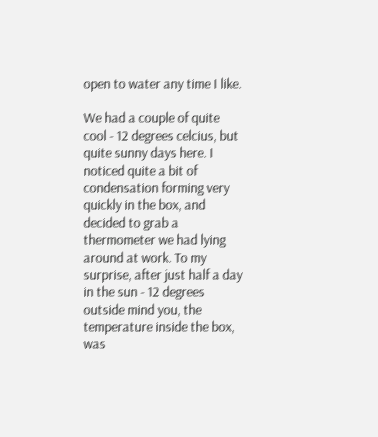open to water any time I like.

We had a couple of quite cool - 12 degrees celcius, but quite sunny days here. I noticed quite a bit of condensation forming very quickly in the box, and decided to grab a thermometer we had lying around at work. To my surprise, after just half a day in the sun - 12 degrees outside mind you, the temperature inside the box, was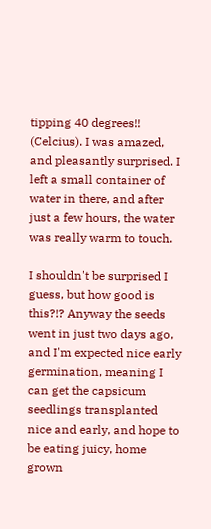tipping 40 degrees!! (Celcius). I was amazed, and pleasantly surprised. I left a small container of water in there, and after just a few hours, the water was really warm to touch.

I shouldn't be surprised I guess, but how good is this?!? Anyway the seeds went in just two days ago, and I'm expected nice early germination, meaning I can get the capsicum seedlings transplanted nice and early, and hope to be eating juicy, home grown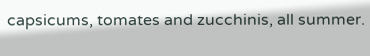capsicums, tomates and zucchinis, all summer.